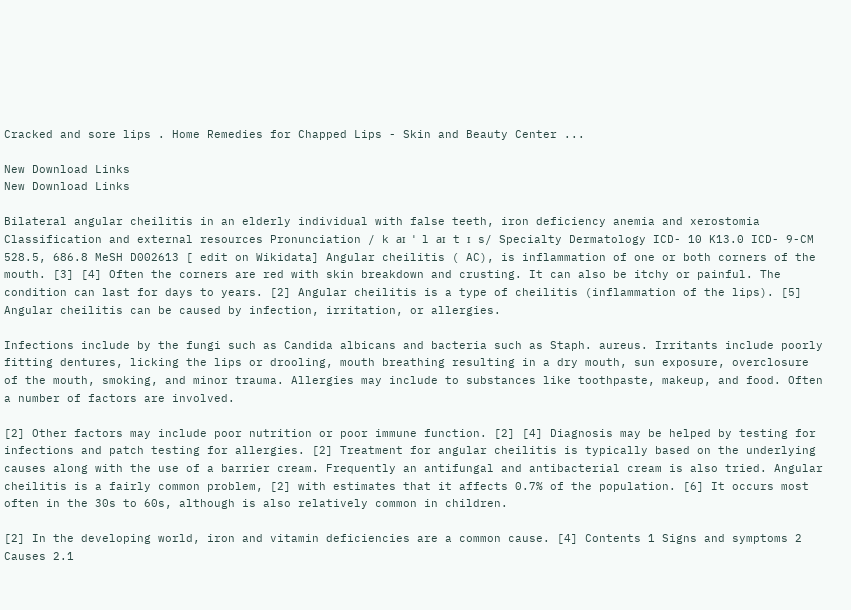Cracked and sore lips . Home Remedies for Chapped Lips - Skin and Beauty Center ...

New Download Links
New Download Links

Bilateral angular cheilitis in an elderly individual with false teeth, iron deficiency anemia and xerostomia Classification and external resources Pronunciation / k aɪ ˈ l aɪ t ɪ s/ Specialty Dermatology ICD- 10 K13.0 ICD- 9-CM 528.5, 686.8 MeSH D002613 [ edit on Wikidata] Angular cheilitis ( AC), is inflammation of one or both corners of the mouth. [3] [4] Often the corners are red with skin breakdown and crusting. It can also be itchy or painful. The condition can last for days to years. [2] Angular cheilitis is a type of cheilitis (inflammation of the lips). [5] Angular cheilitis can be caused by infection, irritation, or allergies.

Infections include by the fungi such as Candida albicans and bacteria such as Staph. aureus. Irritants include poorly fitting dentures, licking the lips or drooling, mouth breathing resulting in a dry mouth, sun exposure, overclosure of the mouth, smoking, and minor trauma. Allergies may include to substances like toothpaste, makeup, and food. Often a number of factors are involved.

[2] Other factors may include poor nutrition or poor immune function. [2] [4] Diagnosis may be helped by testing for infections and patch testing for allergies. [2] Treatment for angular cheilitis is typically based on the underlying causes along with the use of a barrier cream. Frequently an antifungal and antibacterial cream is also tried. Angular cheilitis is a fairly common problem, [2] with estimates that it affects 0.7% of the population. [6] It occurs most often in the 30s to 60s, although is also relatively common in children.

[2] In the developing world, iron and vitamin deficiencies are a common cause. [4] Contents 1 Signs and symptoms 2 Causes 2.1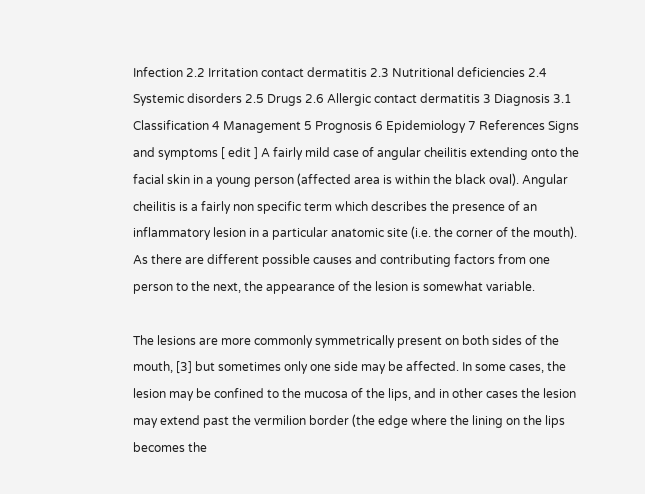Infection 2.2 Irritation contact dermatitis 2.3 Nutritional deficiencies 2.4 Systemic disorders 2.5 Drugs 2.6 Allergic contact dermatitis 3 Diagnosis 3.1 Classification 4 Management 5 Prognosis 6 Epidemiology 7 References Signs and symptoms [ edit ] A fairly mild case of angular cheilitis extending onto the facial skin in a young person (affected area is within the black oval). Angular cheilitis is a fairly non specific term which describes the presence of an inflammatory lesion in a particular anatomic site (i.e. the corner of the mouth). As there are different possible causes and contributing factors from one person to the next, the appearance of the lesion is somewhat variable.

The lesions are more commonly symmetrically present on both sides of the mouth, [3] but sometimes only one side may be affected. In some cases, the lesion may be confined to the mucosa of the lips, and in other cases the lesion may extend past the vermilion border (the edge where the lining on the lips becomes the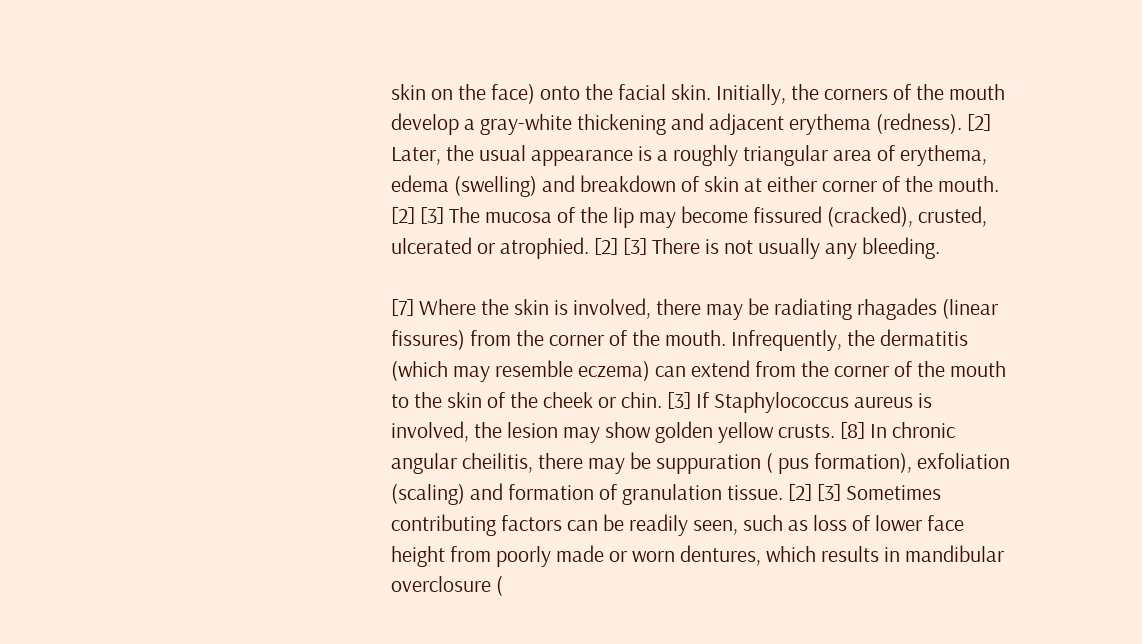skin on the face) onto the facial skin. Initially, the corners of the mouth develop a gray-white thickening and adjacent erythema (redness). [2] Later, the usual appearance is a roughly triangular area of erythema, edema (swelling) and breakdown of skin at either corner of the mouth. [2] [3] The mucosa of the lip may become fissured (cracked), crusted, ulcerated or atrophied. [2] [3] There is not usually any bleeding.

[7] Where the skin is involved, there may be radiating rhagades (linear fissures) from the corner of the mouth. Infrequently, the dermatitis (which may resemble eczema) can extend from the corner of the mouth to the skin of the cheek or chin. [3] If Staphylococcus aureus is involved, the lesion may show golden yellow crusts. [8] In chronic angular cheilitis, there may be suppuration ( pus formation), exfoliation (scaling) and formation of granulation tissue. [2] [3] Sometimes contributing factors can be readily seen, such as loss of lower face height from poorly made or worn dentures, which results in mandibular overclosure (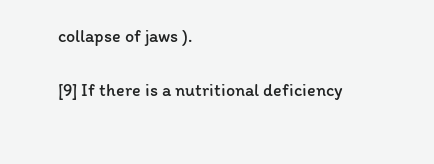collapse of jaws ).

[9] If there is a nutritional deficiency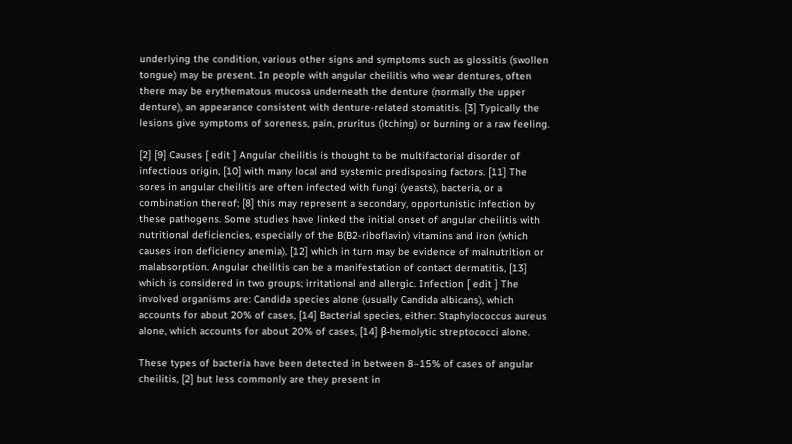underlying the condition, various other signs and symptoms such as glossitis (swollen tongue) may be present. In people with angular cheilitis who wear dentures, often there may be erythematous mucosa underneath the denture (normally the upper denture), an appearance consistent with denture-related stomatitis. [3] Typically the lesions give symptoms of soreness, pain, pruritus (itching) or burning or a raw feeling.

[2] [9] Causes [ edit ] Angular cheilitis is thought to be multifactorial disorder of infectious origin, [10] with many local and systemic predisposing factors. [11] The sores in angular cheilitis are often infected with fungi (yeasts), bacteria, or a combination thereof; [8] this may represent a secondary, opportunistic infection by these pathogens. Some studies have linked the initial onset of angular cheilitis with nutritional deficiencies, especially of the B(B2-riboflavin) vitamins and iron (which causes iron deficiency anemia), [12] which in turn may be evidence of malnutrition or malabsorption. Angular cheilitis can be a manifestation of contact dermatitis, [13] which is considered in two groups; irritational and allergic. Infection [ edit ] The involved organisms are: Candida species alone (usually Candida albicans), which accounts for about 20% of cases, [14] Bacterial species, either: Staphylococcus aureus alone, which accounts for about 20% of cases, [14] β-hemolytic streptococci alone.

These types of bacteria have been detected in between 8–15% of cases of angular cheilitis, [2] but less commonly are they present in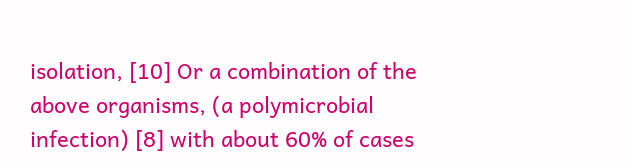isolation, [10] Or a combination of the above organisms, (a polymicrobial infection) [8] with about 60% of cases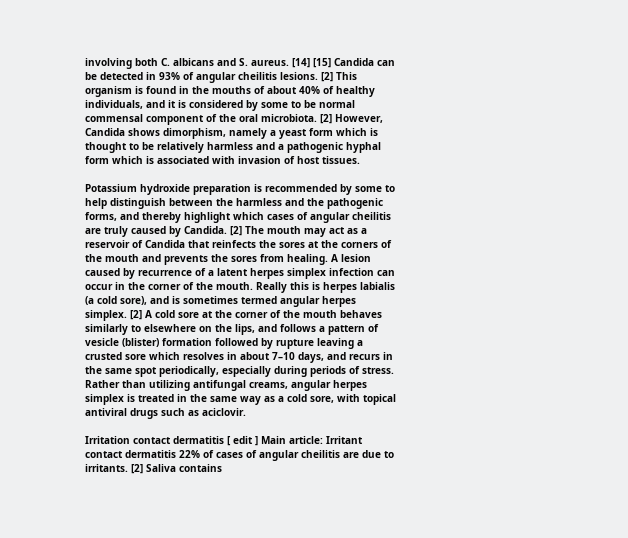involving both C. albicans and S. aureus. [14] [15] Candida can be detected in 93% of angular cheilitis lesions. [2] This organism is found in the mouths of about 40% of healthy individuals, and it is considered by some to be normal commensal component of the oral microbiota. [2] However, Candida shows dimorphism, namely a yeast form which is thought to be relatively harmless and a pathogenic hyphal form which is associated with invasion of host tissues.

Potassium hydroxide preparation is recommended by some to help distinguish between the harmless and the pathogenic forms, and thereby highlight which cases of angular cheilitis are truly caused by Candida. [2] The mouth may act as a reservoir of Candida that reinfects the sores at the corners of the mouth and prevents the sores from healing. A lesion caused by recurrence of a latent herpes simplex infection can occur in the corner of the mouth. Really this is herpes labialis (a cold sore), and is sometimes termed angular herpes simplex. [2] A cold sore at the corner of the mouth behaves similarly to elsewhere on the lips, and follows a pattern of vesicle (blister) formation followed by rupture leaving a crusted sore which resolves in about 7–10 days, and recurs in the same spot periodically, especially during periods of stress. Rather than utilizing antifungal creams, angular herpes simplex is treated in the same way as a cold sore, with topical antiviral drugs such as aciclovir.

Irritation contact dermatitis [ edit ] Main article: Irritant contact dermatitis 22% of cases of angular cheilitis are due to irritants. [2] Saliva contains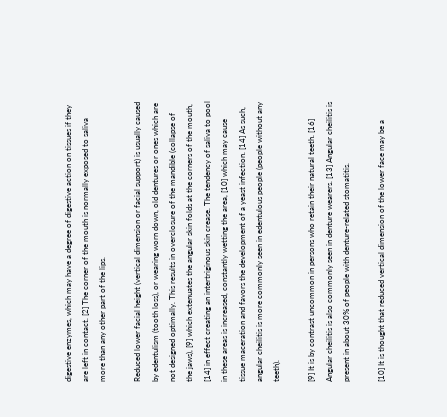digestive enzymes, which may have a degree of digestive action on tissues if they are left in contact. [2] The corner of the mouth is normally exposed to saliva more than any other part of the lips.

Reduced lower facial height (vertical dimension or facial support) is usually caused by edentulism (tooth loss), or wearing worn down, old dentures or ones which are not designed optimally. This results in overclosure of the mandible (collapse of the jaws), [9] which extenuates the angular skin folds at the corners of the mouth, [14] in effect creating an intertriginous skin crease. The tendency of saliva to pool in these areas is increased, constantly wetting the area, [10] which may cause tissue maceration and favors the development of a yeast infection. [14] As such, angular cheilitis is more commonly seen in edentulous people (people without any teeth).

[9] It is by contrast uncommon in persons who retain their natural teeth. [16] Angular cheilitis is also commonly seen in denture wearers. [13] Angular cheilitis is present in about 30% of people with denture-related stomatitis.

[10] It is thought that reduced vertical dimension of the lower face may be a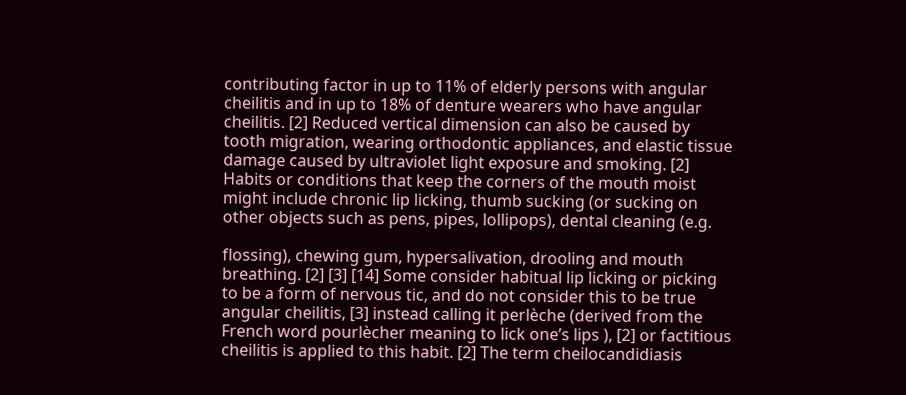contributing factor in up to 11% of elderly persons with angular cheilitis and in up to 18% of denture wearers who have angular cheilitis. [2] Reduced vertical dimension can also be caused by tooth migration, wearing orthodontic appliances, and elastic tissue damage caused by ultraviolet light exposure and smoking. [2] Habits or conditions that keep the corners of the mouth moist might include chronic lip licking, thumb sucking (or sucking on other objects such as pens, pipes, lollipops), dental cleaning (e.g.

flossing), chewing gum, hypersalivation, drooling and mouth breathing. [2] [3] [14] Some consider habitual lip licking or picking to be a form of nervous tic, and do not consider this to be true angular cheilitis, [3] instead calling it perlèche (derived from the French word pourlècher meaning to lick one’s lips ), [2] or factitious cheilitis is applied to this habit. [2] The term cheilocandidiasis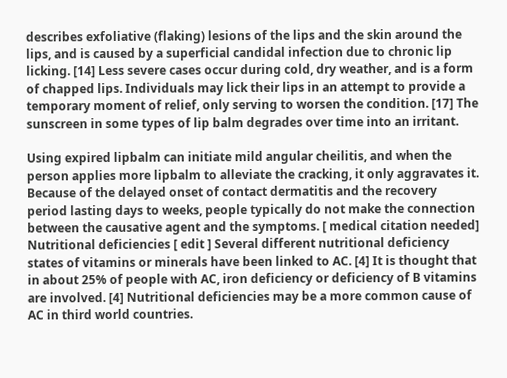describes exfoliative (flaking) lesions of the lips and the skin around the lips, and is caused by a superficial candidal infection due to chronic lip licking. [14] Less severe cases occur during cold, dry weather, and is a form of chapped lips. Individuals may lick their lips in an attempt to provide a temporary moment of relief, only serving to worsen the condition. [17] The sunscreen in some types of lip balm degrades over time into an irritant.

Using expired lipbalm can initiate mild angular cheilitis, and when the person applies more lipbalm to alleviate the cracking, it only aggravates it. Because of the delayed onset of contact dermatitis and the recovery period lasting days to weeks, people typically do not make the connection between the causative agent and the symptoms. [ medical citation needed] Nutritional deficiencies [ edit ] Several different nutritional deficiency states of vitamins or minerals have been linked to AC. [4] It is thought that in about 25% of people with AC, iron deficiency or deficiency of B vitamins are involved. [4] Nutritional deficiencies may be a more common cause of AC in third world countries.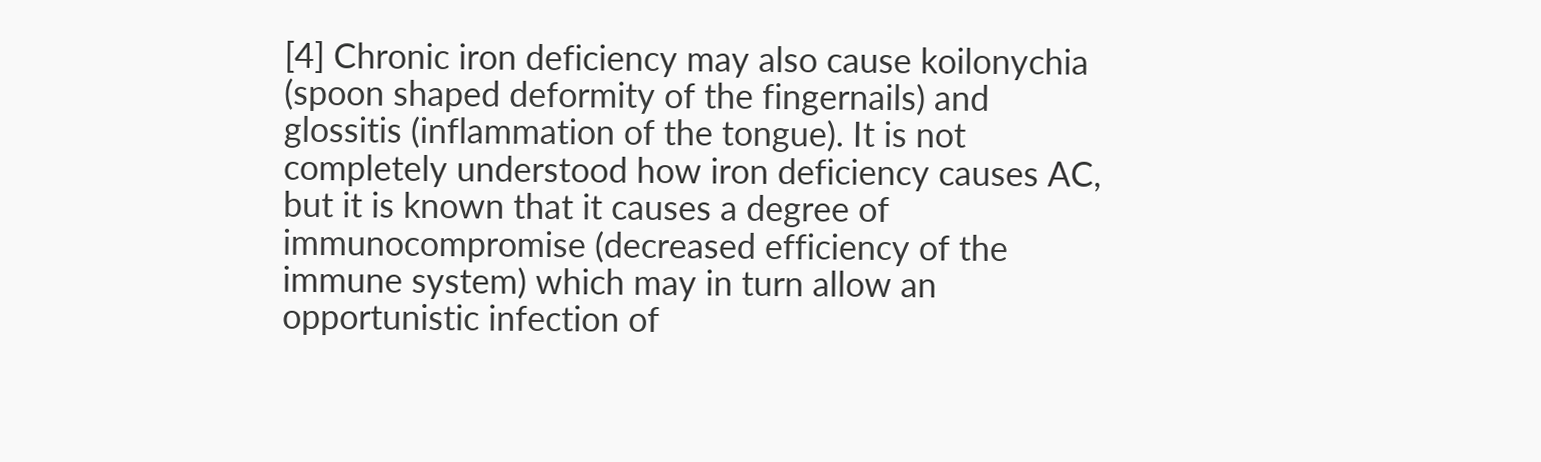[4] Chronic iron deficiency may also cause koilonychia (spoon shaped deformity of the fingernails) and glossitis (inflammation of the tongue). It is not completely understood how iron deficiency causes AC, but it is known that it causes a degree of immunocompromise (decreased efficiency of the immune system) which may in turn allow an opportunistic infection of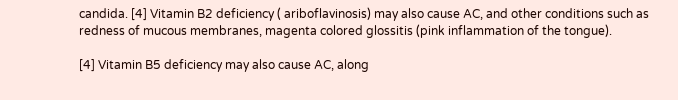candida. [4] Vitamin B2 deficiency ( ariboflavinosis) may also cause AC, and other conditions such as redness of mucous membranes, magenta colored glossitis (pink inflammation of the tongue).

[4] Vitamin B5 deficiency may also cause AC, along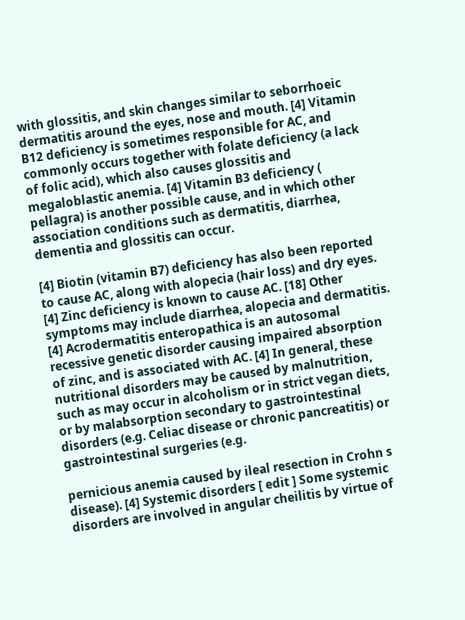with glossitis, and skin changes similar to seborrhoeic dermatitis around the eyes, nose and mouth. [4] Vitamin B12 deficiency is sometimes responsible for AC, and commonly occurs together with folate deficiency (a lack of folic acid), which also causes glossitis and megaloblastic anemia. [4] Vitamin B3 deficiency ( pellagra) is another possible cause, and in which other association conditions such as dermatitis, diarrhea, dementia and glossitis can occur.

[4] Biotin (vitamin B7) deficiency has also been reported to cause AC, along with alopecia (hair loss) and dry eyes. [4] Zinc deficiency is known to cause AC. [18] Other symptoms may include diarrhea, alopecia and dermatitis. [4] Acrodermatitis enteropathica is an autosomal recessive genetic disorder causing impaired absorption of zinc, and is associated with AC. [4] In general, these nutritional disorders may be caused by malnutrition, such as may occur in alcoholism or in strict vegan diets, or by malabsorption secondary to gastrointestinal disorders (e.g. Celiac disease or chronic pancreatitis) or gastrointestinal surgeries (e.g.

pernicious anemia caused by ileal resection in Crohn s disease). [4] Systemic disorders [ edit ] Some systemic disorders are involved in angular cheilitis by virtue of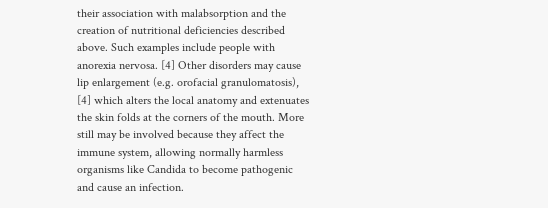their association with malabsorption and the creation of nutritional deficiencies described above. Such examples include people with anorexia nervosa. [4] Other disorders may cause lip enlargement (e.g. orofacial granulomatosis), [4] which alters the local anatomy and extenuates the skin folds at the corners of the mouth. More still may be involved because they affect the immune system, allowing normally harmless organisms like Candida to become pathogenic and cause an infection.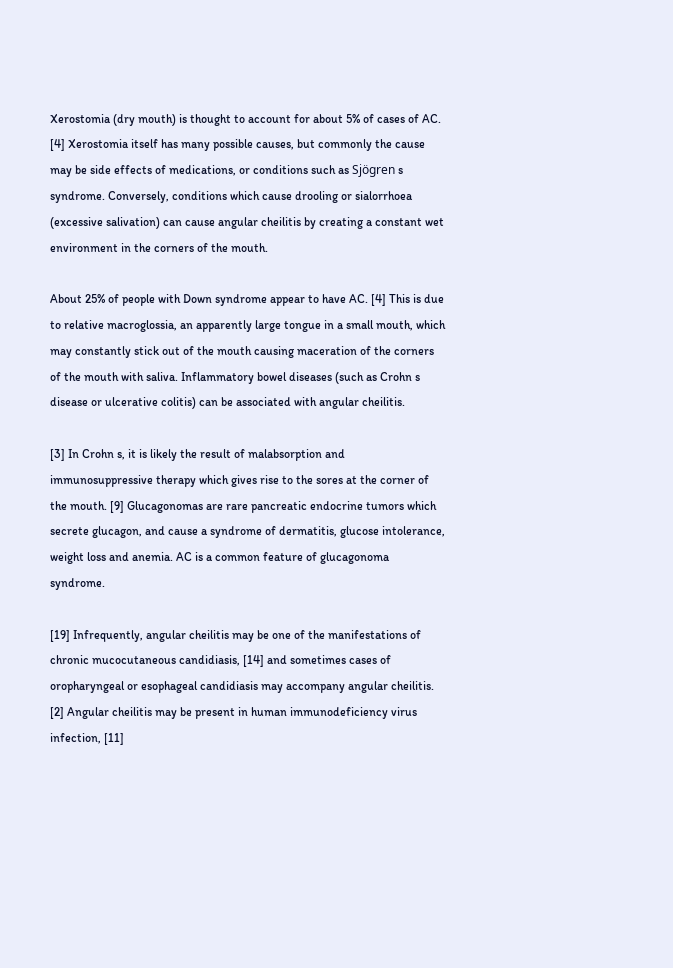Xerostomia (dry mouth) is thought to account for about 5% of cases of AC. [4] Xerostomia itself has many possible causes, but commonly the cause may be side effects of medications, or conditions such as Sjögren s syndrome. Conversely, conditions which cause drooling or sialorrhoea (excessive salivation) can cause angular cheilitis by creating a constant wet environment in the corners of the mouth.

About 25% of people with Down syndrome appear to have AC. [4] This is due to relative macroglossia, an apparently large tongue in a small mouth, which may constantly stick out of the mouth causing maceration of the corners of the mouth with saliva. Inflammatory bowel diseases (such as Crohn s disease or ulcerative colitis) can be associated with angular cheilitis.

[3] In Crohn s, it is likely the result of malabsorption and immunosuppressive therapy which gives rise to the sores at the corner of the mouth. [9] Glucagonomas are rare pancreatic endocrine tumors which secrete glucagon, and cause a syndrome of dermatitis, glucose intolerance, weight loss and anemia. AC is a common feature of glucagonoma syndrome.

[19] Infrequently, angular cheilitis may be one of the manifestations of chronic mucocutaneous candidiasis, [14] and sometimes cases of oropharyngeal or esophageal candidiasis may accompany angular cheilitis. [2] Angular cheilitis may be present in human immunodeficiency virus infection, [11]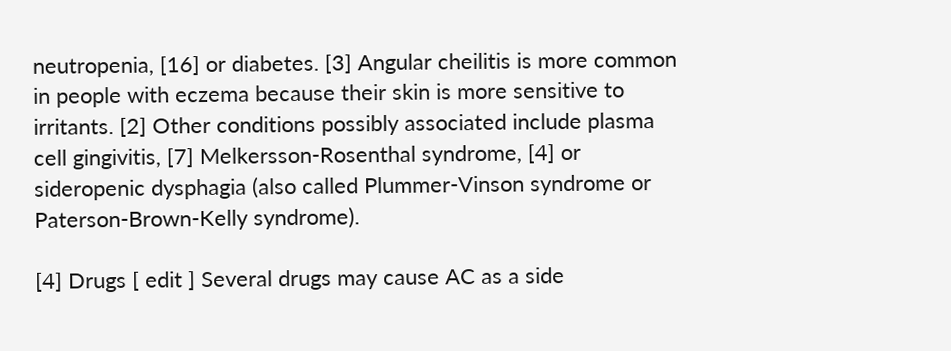neutropenia, [16] or diabetes. [3] Angular cheilitis is more common in people with eczema because their skin is more sensitive to irritants. [2] Other conditions possibly associated include plasma cell gingivitis, [7] Melkersson-Rosenthal syndrome, [4] or sideropenic dysphagia (also called Plummer-Vinson syndrome or Paterson-Brown-Kelly syndrome).

[4] Drugs [ edit ] Several drugs may cause AC as a side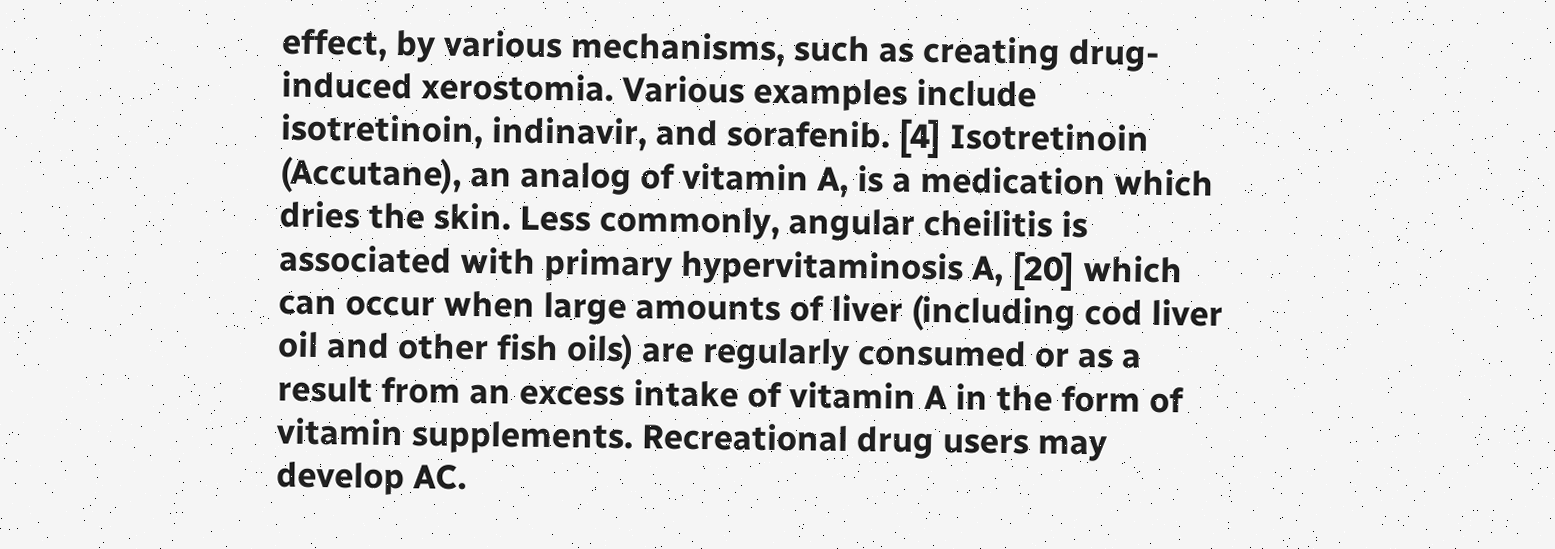effect, by various mechanisms, such as creating drug-induced xerostomia. Various examples include isotretinoin, indinavir, and sorafenib. [4] Isotretinoin (Accutane), an analog of vitamin A, is a medication which dries the skin. Less commonly, angular cheilitis is associated with primary hypervitaminosis A, [20] which can occur when large amounts of liver (including cod liver oil and other fish oils) are regularly consumed or as a result from an excess intake of vitamin A in the form of vitamin supplements. Recreational drug users may develop AC.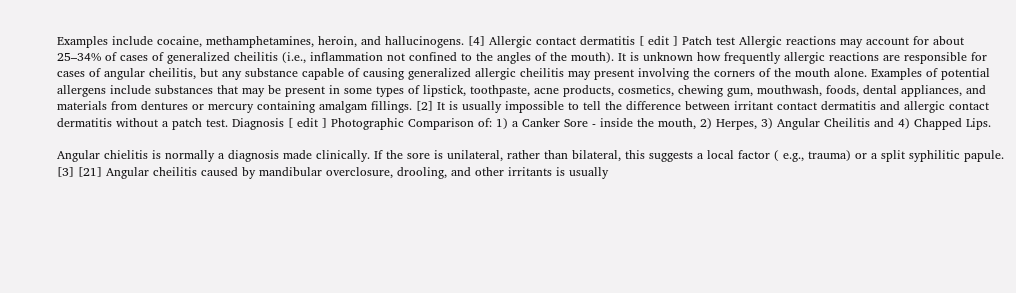Examples include cocaine, methamphetamines, heroin, and hallucinogens. [4] Allergic contact dermatitis [ edit ] Patch test Allergic reactions may account for about 25–34% of cases of generalized cheilitis (i.e., inflammation not confined to the angles of the mouth). It is unknown how frequently allergic reactions are responsible for cases of angular cheilitis, but any substance capable of causing generalized allergic cheilitis may present involving the corners of the mouth alone. Examples of potential allergens include substances that may be present in some types of lipstick, toothpaste, acne products, cosmetics, chewing gum, mouthwash, foods, dental appliances, and materials from dentures or mercury containing amalgam fillings. [2] It is usually impossible to tell the difference between irritant contact dermatitis and allergic contact dermatitis without a patch test. Diagnosis [ edit ] Photographic Comparison of: 1) a Canker Sore - inside the mouth, 2) Herpes, 3) Angular Cheilitis and 4) Chapped Lips.

Angular chielitis is normally a diagnosis made clinically. If the sore is unilateral, rather than bilateral, this suggests a local factor ( e.g., trauma) or a split syphilitic papule. [3] [21] Angular cheilitis caused by mandibular overclosure, drooling, and other irritants is usually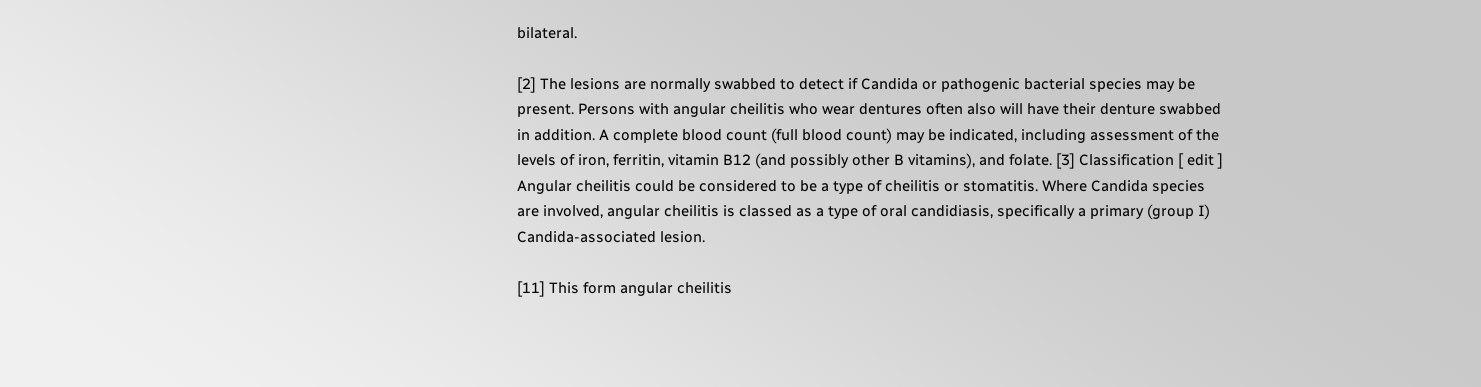bilateral.

[2] The lesions are normally swabbed to detect if Candida or pathogenic bacterial species may be present. Persons with angular cheilitis who wear dentures often also will have their denture swabbed in addition. A complete blood count (full blood count) may be indicated, including assessment of the levels of iron, ferritin, vitamin B12 (and possibly other B vitamins), and folate. [3] Classification [ edit ] Angular cheilitis could be considered to be a type of cheilitis or stomatitis. Where Candida species are involved, angular cheilitis is classed as a type of oral candidiasis, specifically a primary (group I) Candida-associated lesion.

[11] This form angular cheilitis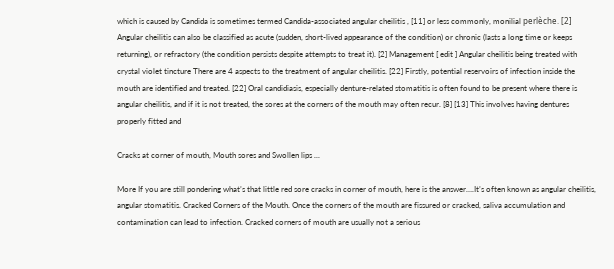which is caused by Candida is sometimes termed Candida-associated angular cheilitis , [11] or less commonly, monilial perlèche. [2] Angular cheilitis can also be classified as acute (sudden, short-lived appearance of the condition) or chronic (lasts a long time or keeps returning), or refractory (the condition persists despite attempts to treat it). [2] Management [ edit ] Angular cheilitis being treated with crystal violet tincture There are 4 aspects to the treatment of angular cheilitis. [22] Firstly, potential reservoirs of infection inside the mouth are identified and treated. [22] Oral candidiasis, especially denture-related stomatitis is often found to be present where there is angular cheilitis, and if it is not treated, the sores at the corners of the mouth may often recur. [8] [13] This involves having dentures properly fitted and

Cracks at corner of mouth, Mouth sores and Swollen lips ...

More If you are still pondering what’s that little red sore cracks in corner of mouth, here is the answer….It’s often known as angular cheilitis, angular stomatitis. Cracked Corners of the Mouth. Once the corners of the mouth are fissured or cracked, saliva accumulation and contamination can lead to infection. Cracked corners of mouth are usually not a serious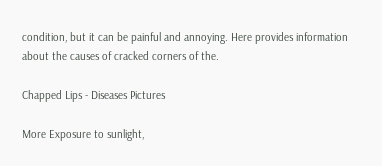condition, but it can be painful and annoying. Here provides information about the causes of cracked corners of the.

Chapped Lips - Diseases Pictures

More Exposure to sunlight,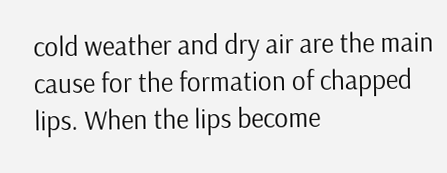cold weather and dry air are the main cause for the formation of chapped lips. When the lips become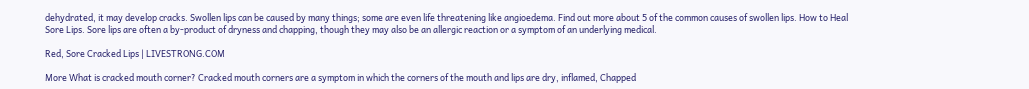dehydrated, it may develop cracks. Swollen lips can be caused by many things; some are even life threatening like angioedema. Find out more about 5 of the common causes of swollen lips. How to Heal Sore Lips. Sore lips are often a by-product of dryness and chapping, though they may also be an allergic reaction or a symptom of an underlying medical.

Red, Sore Cracked Lips | LIVESTRONG.COM

More What is cracked mouth corner? Cracked mouth corners are a symptom in which the corners of the mouth and lips are dry, inflamed, Chapped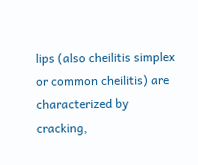lips (also cheilitis simplex or common cheilitis) are characterized by cracking,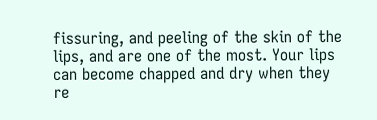fissuring, and peeling of the skin of the lips, and are one of the most. Your lips can become chapped and dry when they re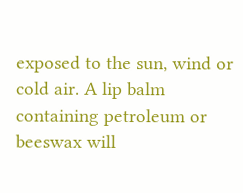exposed to the sun, wind or cold air. A lip balm containing petroleum or beeswax will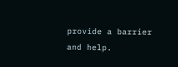provide a barrier and help.